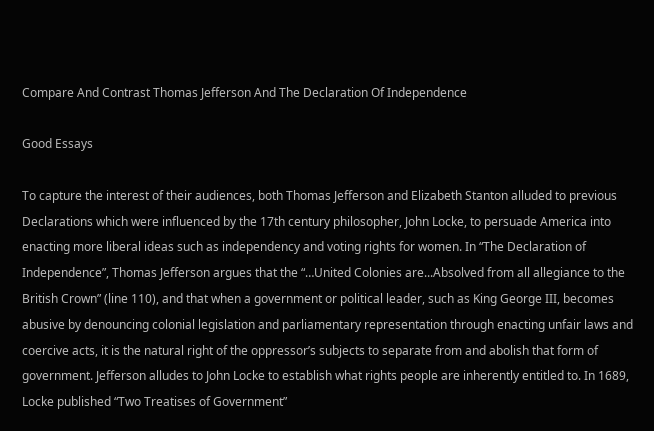Compare And Contrast Thomas Jefferson And The Declaration Of Independence

Good Essays

To capture the interest of their audiences, both Thomas Jefferson and Elizabeth Stanton alluded to previous Declarations which were influenced by the 17th century philosopher, John Locke, to persuade America into enacting more liberal ideas such as independency and voting rights for women. In “The Declaration of Independence”, Thomas Jefferson argues that the “…United Colonies are...Absolved from all allegiance to the British Crown” (line 110), and that when a government or political leader, such as King George III, becomes abusive by denouncing colonial legislation and parliamentary representation through enacting unfair laws and coercive acts, it is the natural right of the oppressor’s subjects to separate from and abolish that form of government. Jefferson alludes to John Locke to establish what rights people are inherently entitled to. In 1689, Locke published “Two Treatises of Government”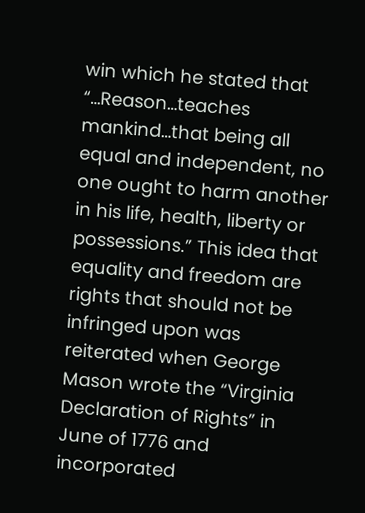win which he stated that “…Reason…teaches mankind…that being all equal and independent, no one ought to harm another in his life, health, liberty or possessions.” This idea that equality and freedom are rights that should not be infringed upon was reiterated when George Mason wrote the “Virginia Declaration of Rights” in June of 1776 and incorporated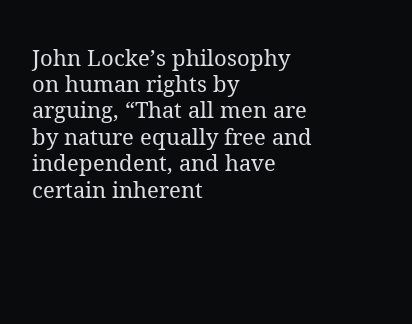John Locke’s philosophy on human rights by arguing, “That all men are by nature equally free and independent, and have certain inherent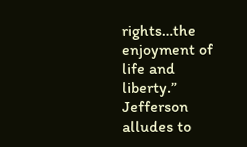rights…the enjoyment of life and liberty.” Jefferson alludes to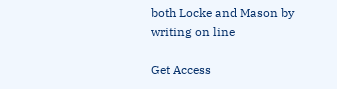both Locke and Mason by writing on line

Get Access